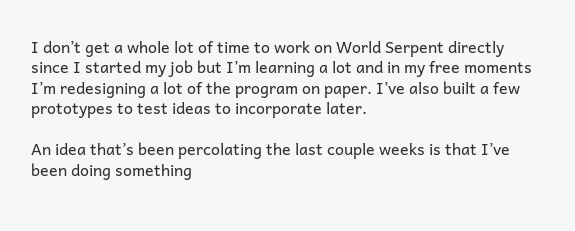I don’t get a whole lot of time to work on World Serpent directly since I started my job but I’m learning a lot and in my free moments I’m redesigning a lot of the program on paper. I’ve also built a few prototypes to test ideas to incorporate later.

An idea that’s been percolating the last couple weeks is that I’ve been doing something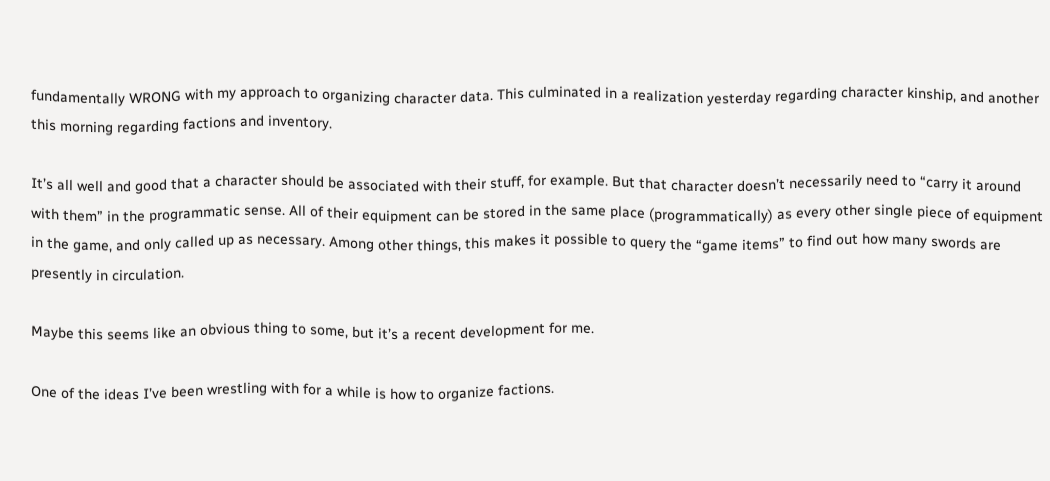fundamentally WRONG with my approach to organizing character data. This culminated in a realization yesterday regarding character kinship, and another this morning regarding factions and inventory.

It’s all well and good that a character should be associated with their stuff, for example. But that character doesn’t necessarily need to “carry it around with them” in the programmatic sense. All of their equipment can be stored in the same place (programmatically) as every other single piece of equipment in the game, and only called up as necessary. Among other things, this makes it possible to query the “game items” to find out how many swords are presently in circulation.

Maybe this seems like an obvious thing to some, but it’s a recent development for me.

One of the ideas I’ve been wrestling with for a while is how to organize factions.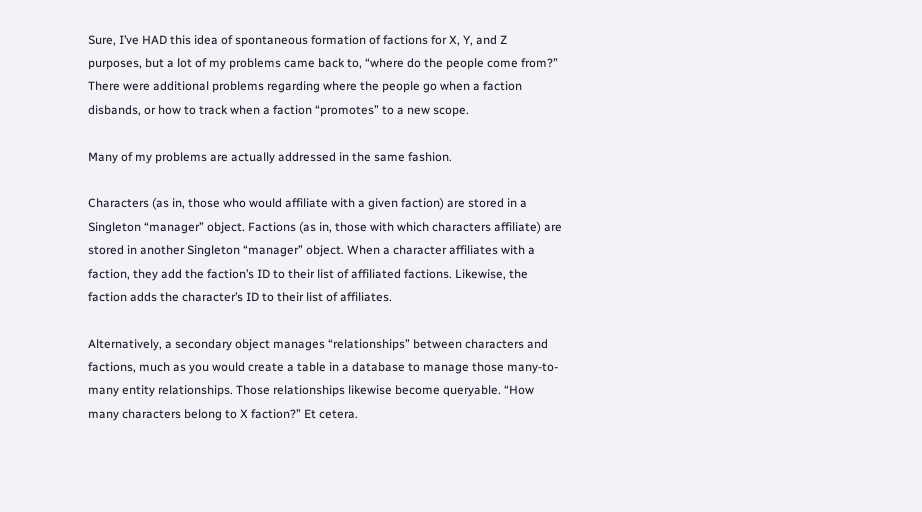Sure, I’ve HAD this idea of spontaneous formation of factions for X, Y, and Z purposes, but a lot of my problems came back to, “where do the people come from?” There were additional problems regarding where the people go when a faction disbands, or how to track when a faction “promotes” to a new scope.

Many of my problems are actually addressed in the same fashion.

Characters (as in, those who would affiliate with a given faction) are stored in a Singleton “manager” object. Factions (as in, those with which characters affiliate) are stored in another Singleton “manager” object. When a character affiliates with a faction, they add the faction’s ID to their list of affiliated factions. Likewise, the faction adds the character’s ID to their list of affiliates.

Alternatively, a secondary object manages “relationships” between characters and factions, much as you would create a table in a database to manage those many-to-many entity relationships. Those relationships likewise become queryable. “How many characters belong to X faction?” Et cetera.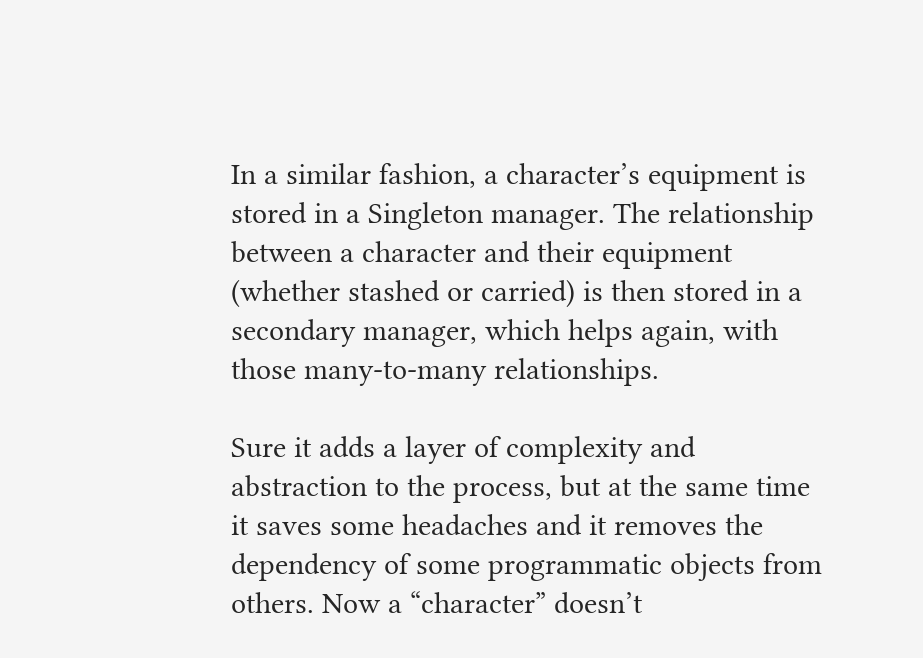In a similar fashion, a character’s equipment is stored in a Singleton manager. The relationship between a character and their equipment (whether stashed or carried) is then stored in a secondary manager, which helps again, with those many-to-many relationships.

Sure it adds a layer of complexity and abstraction to the process, but at the same time it saves some headaches and it removes the dependency of some programmatic objects from others. Now a “character” doesn’t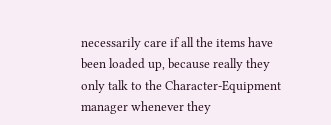necessarily care if all the items have been loaded up, because really they only talk to the Character-Equipment manager whenever they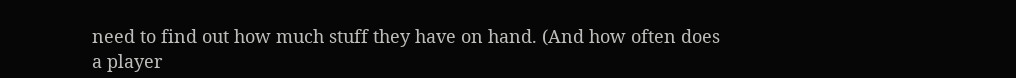need to find out how much stuff they have on hand. (And how often does a player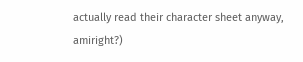actually read their character sheet anyway, amiright?)